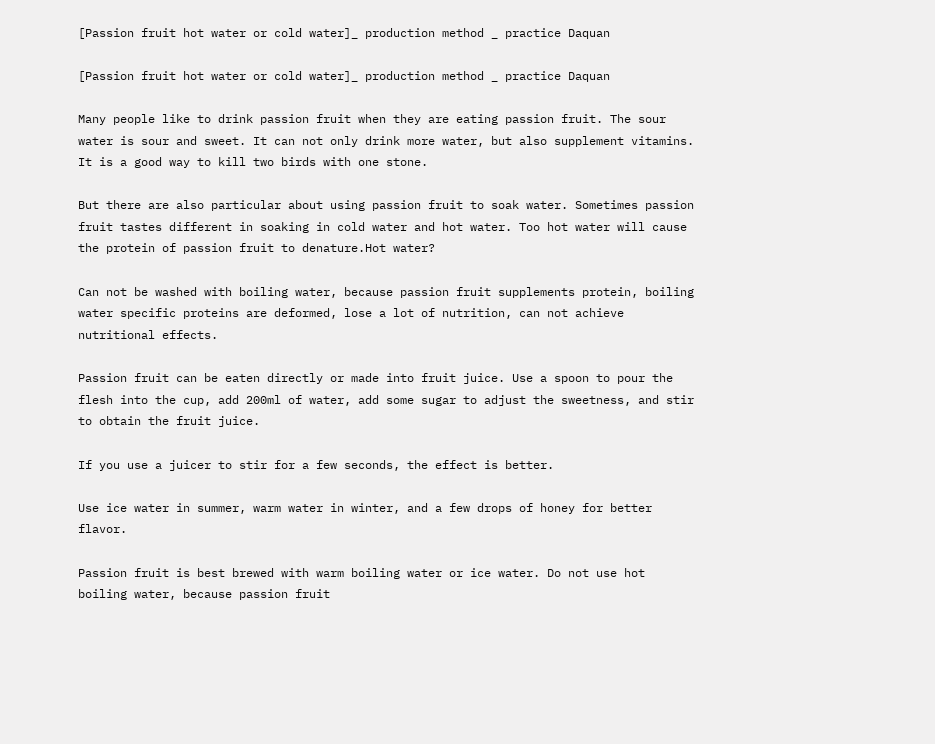[Passion fruit hot water or cold water]_ production method _ practice Daquan

[Passion fruit hot water or cold water]_ production method _ practice Daquan

Many people like to drink passion fruit when they are eating passion fruit. The sour water is sour and sweet. It can not only drink more water, but also supplement vitamins. It is a good way to kill two birds with one stone.

But there are also particular about using passion fruit to soak water. Sometimes passion fruit tastes different in soaking in cold water and hot water. Too hot water will cause the protein of passion fruit to denature.Hot water?

Can not be washed with boiling water, because passion fruit supplements protein, boiling water specific proteins are deformed, lose a lot of nutrition, can not achieve nutritional effects.

Passion fruit can be eaten directly or made into fruit juice. Use a spoon to pour the flesh into the cup, add 200ml of water, add some sugar to adjust the sweetness, and stir to obtain the fruit juice.

If you use a juicer to stir for a few seconds, the effect is better.

Use ice water in summer, warm water in winter, and a few drops of honey for better flavor.

Passion fruit is best brewed with warm boiling water or ice water. Do not use hot boiling water, because passion fruit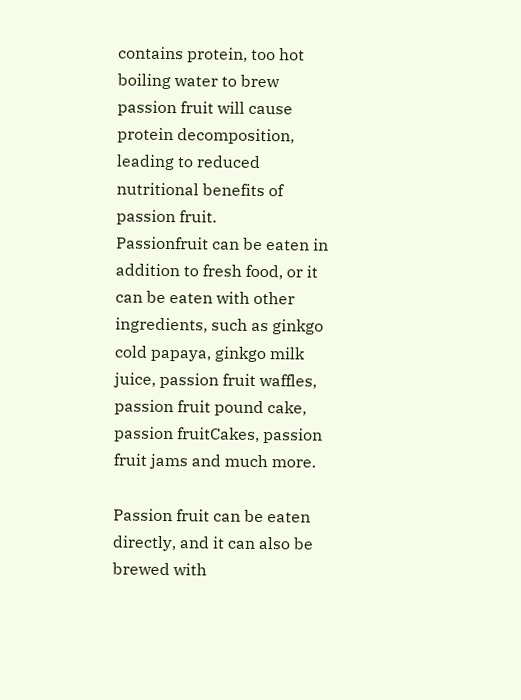contains protein, too hot boiling water to brew passion fruit will cause protein decomposition, leading to reduced nutritional benefits of passion fruit.
Passionfruit can be eaten in addition to fresh food, or it can be eaten with other ingredients, such as ginkgo cold papaya, ginkgo milk juice, passion fruit waffles, passion fruit pound cake, passion fruitCakes, passion fruit jams and much more.

Passion fruit can be eaten directly, and it can also be brewed with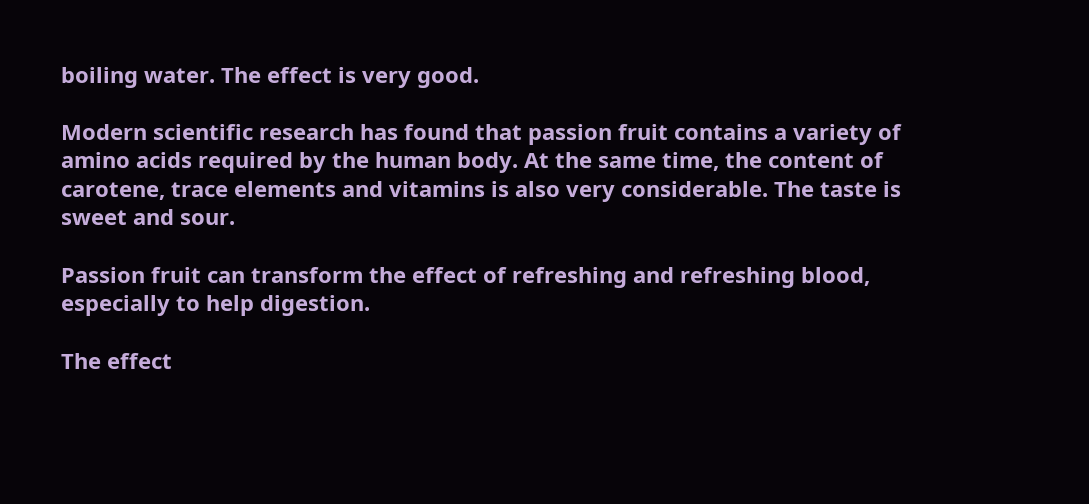boiling water. The effect is very good.

Modern scientific research has found that passion fruit contains a variety of amino acids required by the human body. At the same time, the content of carotene, trace elements and vitamins is also very considerable. The taste is sweet and sour.

Passion fruit can transform the effect of refreshing and refreshing blood, especially to help digestion.

The effect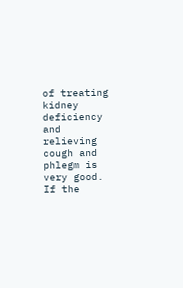of treating kidney deficiency and relieving cough and phlegm is very good. If the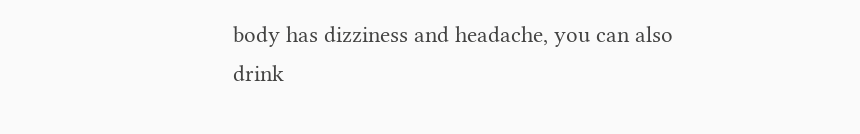body has dizziness and headache, you can also drink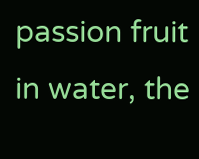passion fruit in water, the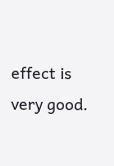effect is very good.